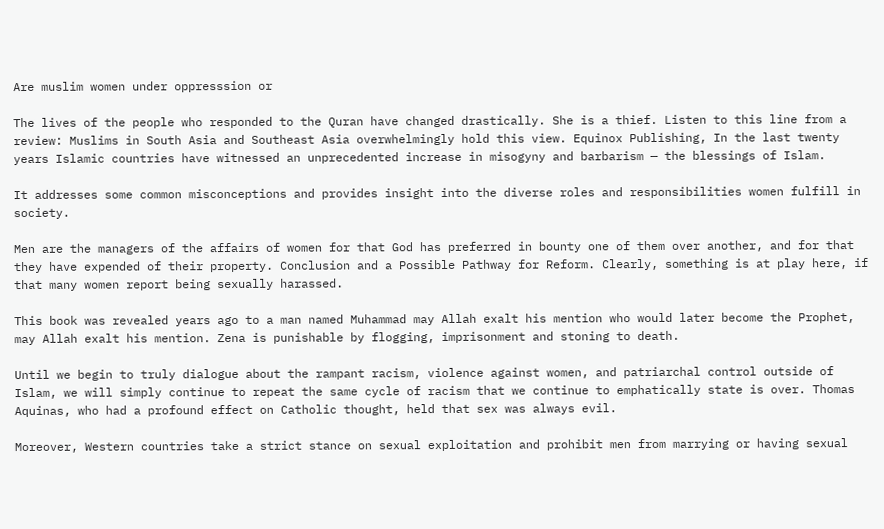Are muslim women under oppresssion or

The lives of the people who responded to the Quran have changed drastically. She is a thief. Listen to this line from a review: Muslims in South Asia and Southeast Asia overwhelmingly hold this view. Equinox Publishing, In the last twenty years Islamic countries have witnessed an unprecedented increase in misogyny and barbarism — the blessings of Islam.

It addresses some common misconceptions and provides insight into the diverse roles and responsibilities women fulfill in society.

Men are the managers of the affairs of women for that God has preferred in bounty one of them over another, and for that they have expended of their property. Conclusion and a Possible Pathway for Reform. Clearly, something is at play here, if that many women report being sexually harassed.

This book was revealed years ago to a man named Muhammad may Allah exalt his mention who would later become the Prophet, may Allah exalt his mention. Zena is punishable by flogging, imprisonment and stoning to death.

Until we begin to truly dialogue about the rampant racism, violence against women, and patriarchal control outside of Islam, we will simply continue to repeat the same cycle of racism that we continue to emphatically state is over. Thomas Aquinas, who had a profound effect on Catholic thought, held that sex was always evil.

Moreover, Western countries take a strict stance on sexual exploitation and prohibit men from marrying or having sexual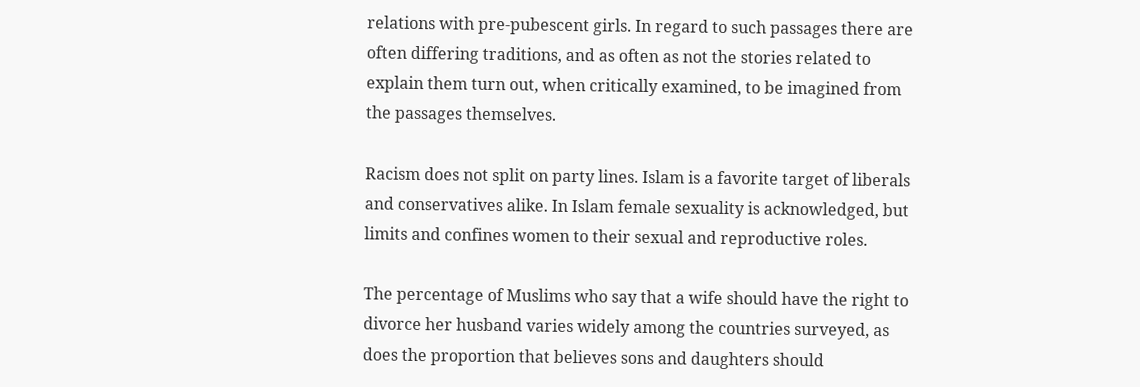relations with pre-pubescent girls. In regard to such passages there are often differing traditions, and as often as not the stories related to explain them turn out, when critically examined, to be imagined from the passages themselves.

Racism does not split on party lines. Islam is a favorite target of liberals and conservatives alike. In Islam female sexuality is acknowledged, but limits and confines women to their sexual and reproductive roles.

The percentage of Muslims who say that a wife should have the right to divorce her husband varies widely among the countries surveyed, as does the proportion that believes sons and daughters should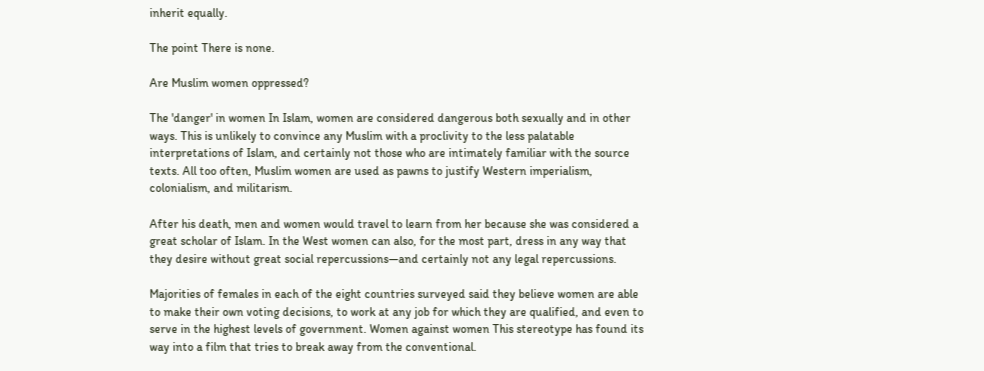inherit equally.

The point There is none.

Are Muslim women oppressed?

The 'danger' in women In Islam, women are considered dangerous both sexually and in other ways. This is unlikely to convince any Muslim with a proclivity to the less palatable interpretations of Islam, and certainly not those who are intimately familiar with the source texts. All too often, Muslim women are used as pawns to justify Western imperialism, colonialism, and militarism.

After his death, men and women would travel to learn from her because she was considered a great scholar of Islam. In the West women can also, for the most part, dress in any way that they desire without great social repercussions—and certainly not any legal repercussions.

Majorities of females in each of the eight countries surveyed said they believe women are able to make their own voting decisions, to work at any job for which they are qualified, and even to serve in the highest levels of government. Women against women This stereotype has found its way into a film that tries to break away from the conventional.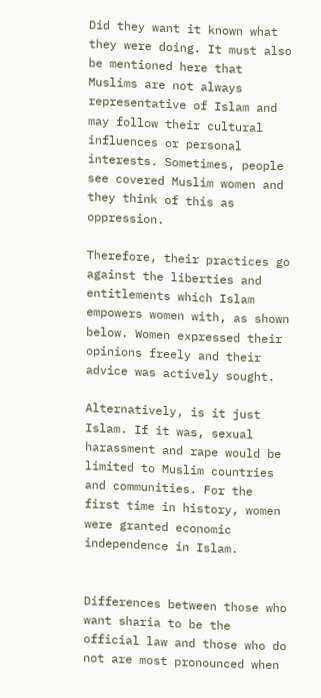Did they want it known what they were doing. It must also be mentioned here that Muslims are not always representative of Islam and may follow their cultural influences or personal interests. Sometimes, people see covered Muslim women and they think of this as oppression.

Therefore, their practices go against the liberties and entitlements which Islam empowers women with, as shown below. Women expressed their opinions freely and their advice was actively sought.

Alternatively, is it just Islam. If it was, sexual harassment and rape would be limited to Muslim countries and communities. For the first time in history, women were granted economic independence in Islam.


Differences between those who want sharia to be the official law and those who do not are most pronounced when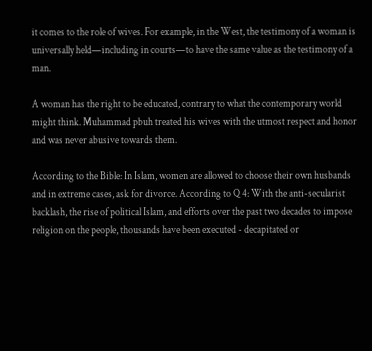it comes to the role of wives. For example, in the West, the testimony of a woman is universally held—including in courts—to have the same value as the testimony of a man.

A woman has the right to be educated, contrary to what the contemporary world might think. Muhammad pbuh treated his wives with the utmost respect and honor and was never abusive towards them.

According to the Bible: In Islam, women are allowed to choose their own husbands and in extreme cases, ask for divorce. According to Q 4: With the anti-secularist backlash, the rise of political Islam, and efforts over the past two decades to impose religion on the people, thousands have been executed - decapitated or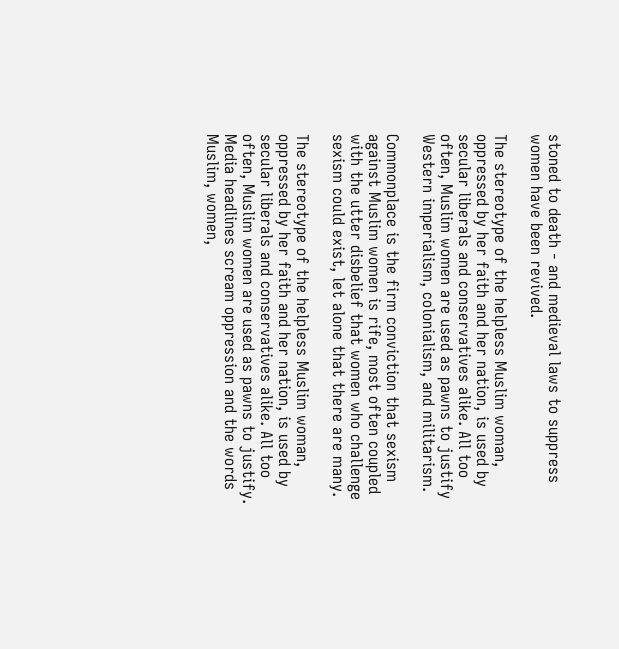stoned to death - and medieval laws to suppress women have been revived.

The stereotype of the helpless Muslim woman, oppressed by her faith and her nation, is used by secular liberals and conservatives alike. All too often, Muslim women are used as pawns to justify Western imperialism, colonialism, and militarism.

Commonplace is the firm conviction that sexism against Muslim women is rife, most often coupled with the utter disbelief that women who challenge sexism could exist, let alone that there are many.

The stereotype of the helpless Muslim woman, oppressed by her faith and her nation, is used by secular liberals and conservatives alike. All too often, Muslim women are used as pawns to justify. Media headlines scream oppression and the words Muslim, women,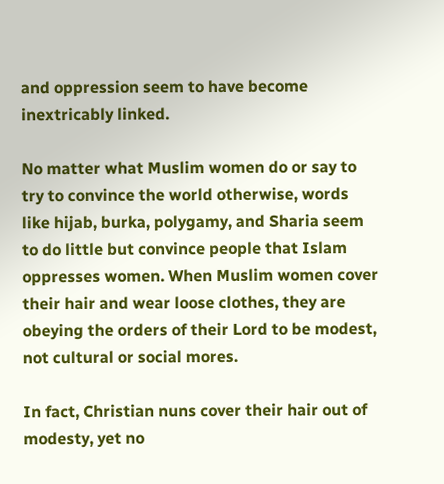and oppression seem to have become inextricably linked.

No matter what Muslim women do or say to try to convince the world otherwise, words like hijab, burka, polygamy, and Sharia seem to do little but convince people that Islam oppresses women. When Muslim women cover their hair and wear loose clothes, they are obeying the orders of their Lord to be modest, not cultural or social mores.

In fact, Christian nuns cover their hair out of modesty, yet no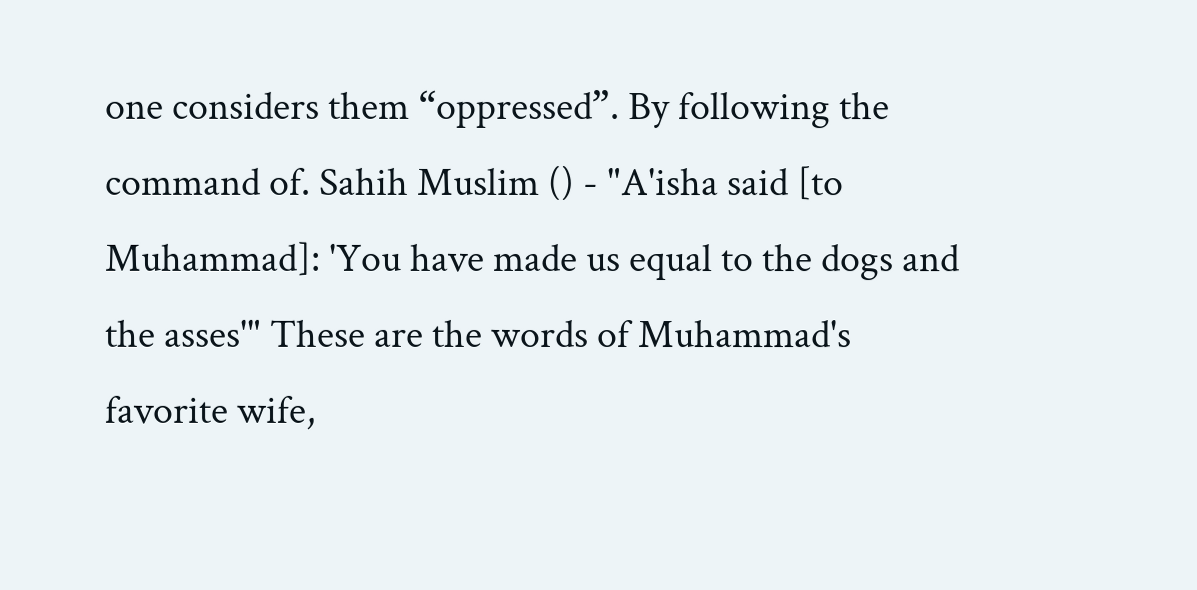one considers them “oppressed”. By following the command of. Sahih Muslim () - "A'isha said [to Muhammad]: 'You have made us equal to the dogs and the asses'" These are the words of Muhammad's favorite wife,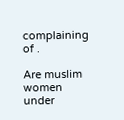complaining of .

Are muslim women under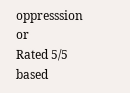oppresssion or
Rated 5/5 based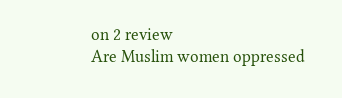on 2 review
Are Muslim women oppressed